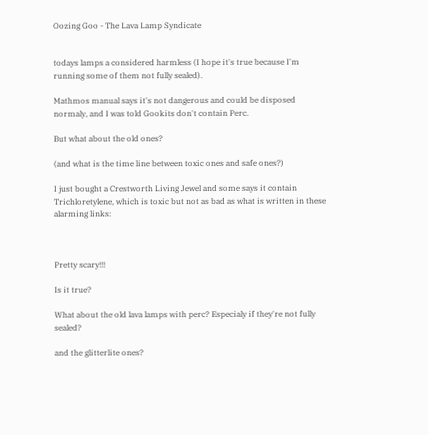Oozing Goo - The Lava Lamp Syndicate


todays lamps a considered harmless (I hope it's true because I'm running some of them not fully sealed).

Mathmos manual says it's not dangerous and could be disposed normaly, and I was told Gookits don't contain Perc.

But what about the old ones?

(and what is the time line between toxic ones and safe ones?)

I just bought a Crestworth Living Jewel and some says it contain Trichloretylene, which is toxic but not as bad as what is written in these alarming links:



Pretty scary!!!

Is it true?

What about the old lava lamps with perc? Especialy if they're not fully sealed?

and the glitterlite ones?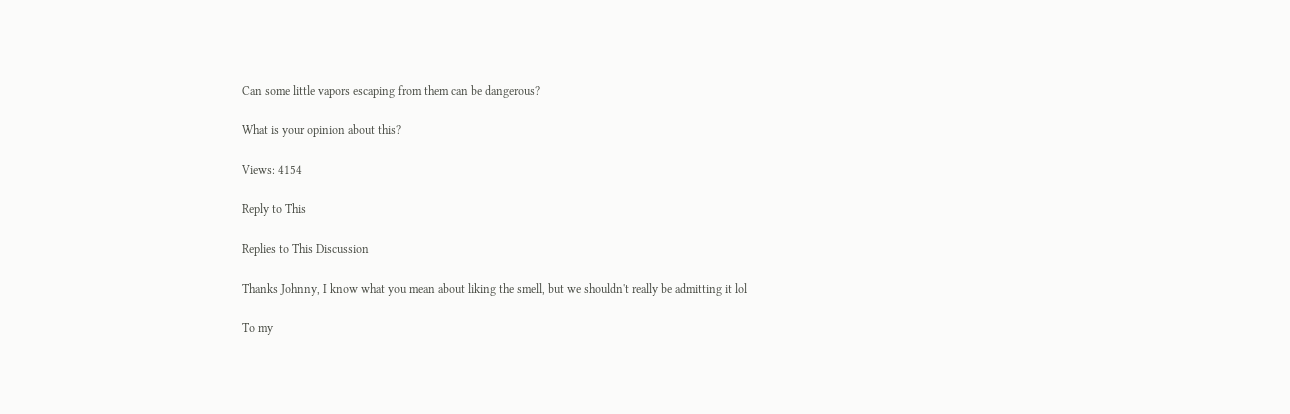Can some little vapors escaping from them can be dangerous?

What is your opinion about this?

Views: 4154

Reply to This

Replies to This Discussion

Thanks Johnny, I know what you mean about liking the smell, but we shouldn't really be admitting it lol

To my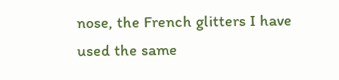nose, the French glitters I have used the same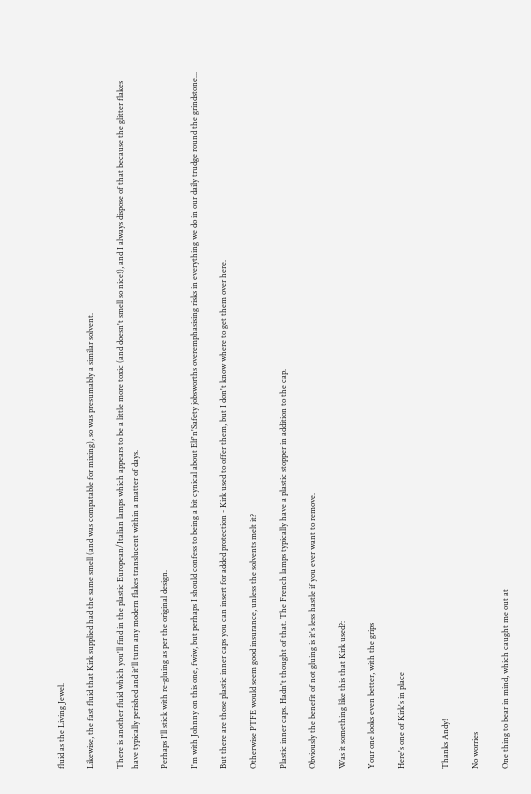fluid as the Living Jewel.

Likewise, the fast fluid that Kirk supplied had the same smell (and was compatable for mixing), so was presumably a similar solvent.

There is another fluid which you'll find in the plastic European/Italian lamps which appears to be a little more toxic (and doesn't smell so nice!), and I always dispose of that because the glitter flakes have typically perished and it'll turn any modern flakes translucent within a matter of days.

Perhaps I'll stick with re-gluing as per the original design.

I'm with Johnny on this one, fwiw, but perhaps I should confess to being a bit cynical about Elf'n'Safety jobsworths overemphasising risks in everything we do in our daily trudge round the grindstone...

But there are those plastic inner caps you can insert for added protection - Kirk used to offer them, but I don't know where to get them over here.

Otherwise PTFE would seem good insurance, unless the solvents melt it?

Plastic inner caps. Hadn't thought of that. The French lamps typically have a plastic stopper in addition to the cap.

Obviously the benefit of not gluing is it's less hastle if you ever want to remove.

Was it something like this that Kirk used?:

Your one looks even better, with the grips

Here's one of Kirk's in place


Thanks Andy!

No worries

One thing to bear in mind, which caught me out at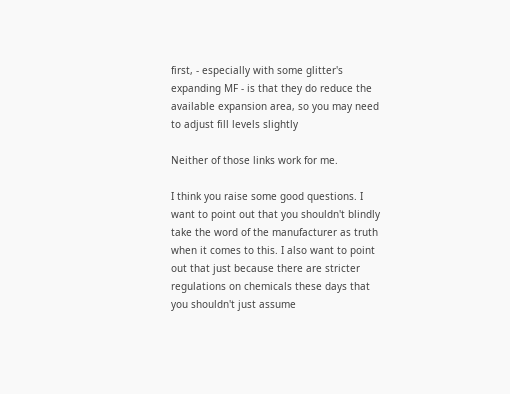first, - especially with some glitter's expanding MF - is that they do reduce the available expansion area, so you may need to adjust fill levels slightly

Neither of those links work for me.

I think you raise some good questions. I want to point out that you shouldn't blindly take the word of the manufacturer as truth when it comes to this. I also want to point out that just because there are stricter regulations on chemicals these days that you shouldn't just assume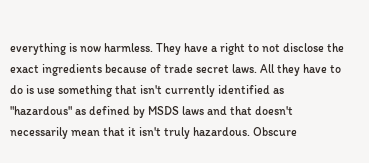everything is now harmless. They have a right to not disclose the exact ingredients because of trade secret laws. All they have to do is use something that isn't currently identified as "hazardous" as defined by MSDS laws and that doesn't necessarily mean that it isn't truly hazardous. Obscure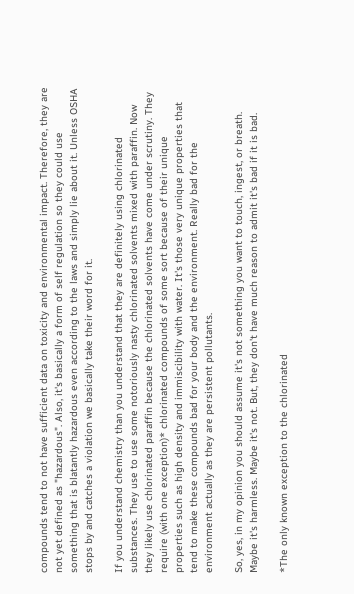compounds tend to not have sufficient data on toxicity and environmental impact. Therefore, they are not yet defined as "hazardous". Also, it's basically a form of self regulation so they could use something that is blatantly hazardous even according to the laws and simply lie about it. Unless OSHA stops by and catches a violation we basically take their word for it.

If you understand chemistry than you understand that they are definitely using chlorinated substances. They use to use some notoriously nasty chlorinated solvents mixed with paraffin. Now they likely use chlorinated paraffin because the chlorinated solvents have come under scrutiny. They require (with one exception)* chlorinated compounds of some sort because of their unique properties such as high density and immiscibility with water. It's those very unique properties that tend to make these compounds bad for your body and the environment. Really bad for the environment actually as they are persistent pollutants.

So, yes, in my opinion you should assume it's not something you want to touch, ingest, or breath. Maybe it's harmless. Maybe it's not. But, they don't have much reason to admit it's bad if it is bad.

*The only known exception to the chlorinated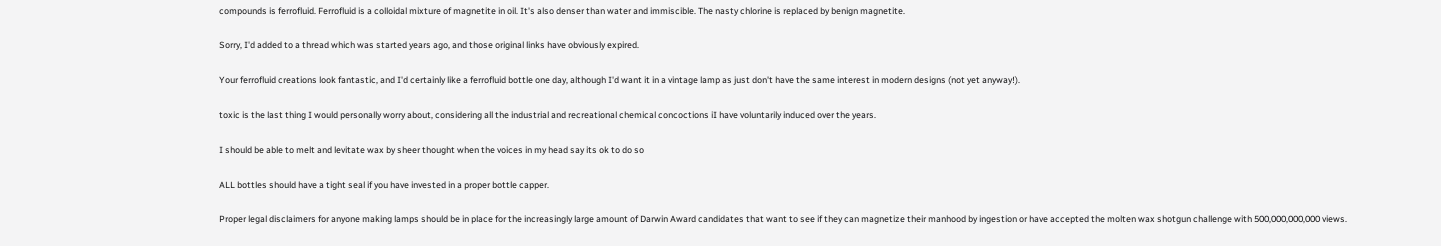compounds is ferrofluid. Ferrofluid is a colloidal mixture of magnetite in oil. It's also denser than water and immiscible. The nasty chlorine is replaced by benign magnetite.

Sorry, I'd added to a thread which was started years ago, and those original links have obviously expired.

Your ferrofluid creations look fantastic, and I'd certainly like a ferrofluid bottle one day, although I'd want it in a vintage lamp as just don't have the same interest in modern designs (not yet anyway!).

toxic is the last thing I would personally worry about, considering all the industrial and recreational chemical concoctions iI have voluntarily induced over the years.

I should be able to melt and levitate wax by sheer thought when the voices in my head say its ok to do so

ALL bottles should have a tight seal if you have invested in a proper bottle capper.

Proper legal disclaimers for anyone making lamps should be in place for the increasingly large amount of Darwin Award candidates that want to see if they can magnetize their manhood by ingestion or have accepted the molten wax shotgun challenge with 500,000,000,000 views.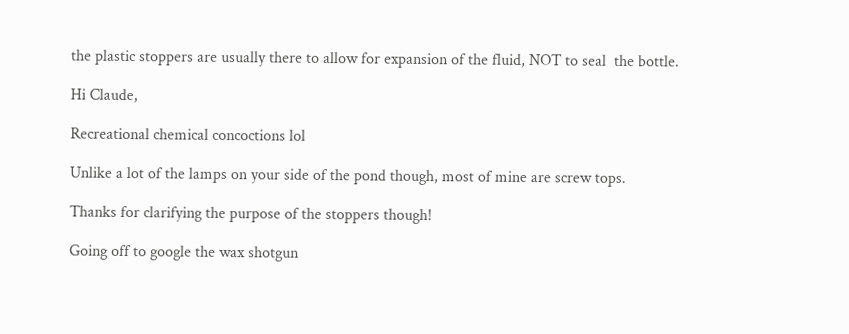the plastic stoppers are usually there to allow for expansion of the fluid, NOT to seal  the bottle.

Hi Claude,

Recreational chemical concoctions lol

Unlike a lot of the lamps on your side of the pond though, most of mine are screw tops.

Thanks for clarifying the purpose of the stoppers though!

Going off to google the wax shotgun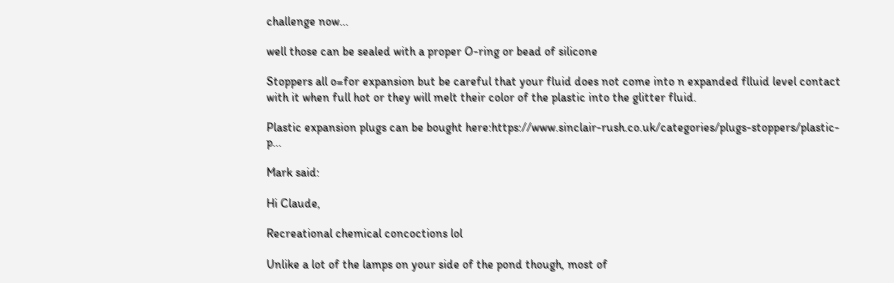challenge now...

well those can be sealed with a proper O-ring or bead of silicone

Stoppers all o=for expansion but be careful that your fluid does not come into n expanded flluid level contact with it when full hot or they will melt their color of the plastic into the glitter fluid.

Plastic expansion plugs can be bought here:https://www.sinclair-rush.co.uk/categories/plugs-stoppers/plastic-p...

Mark said:

Hi Claude,

Recreational chemical concoctions lol

Unlike a lot of the lamps on your side of the pond though, most of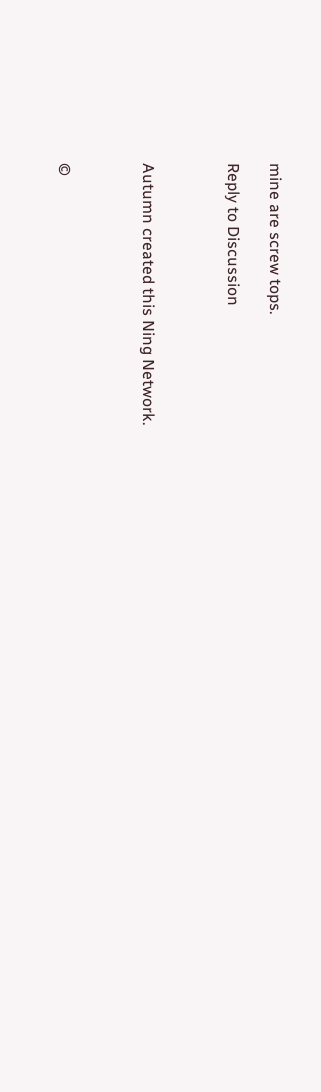mine are screw tops.

Reply to Discussion



Autumn created this Ning Network.



©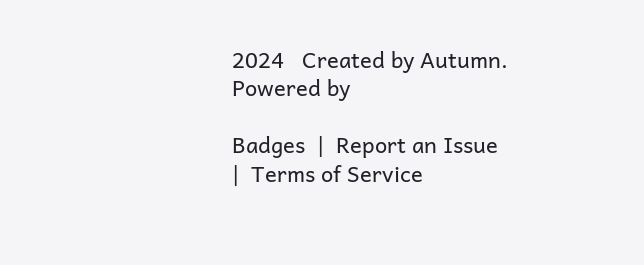2024   Created by Autumn.   Powered by

Badges  |  Report an Issue  |  Terms of Service